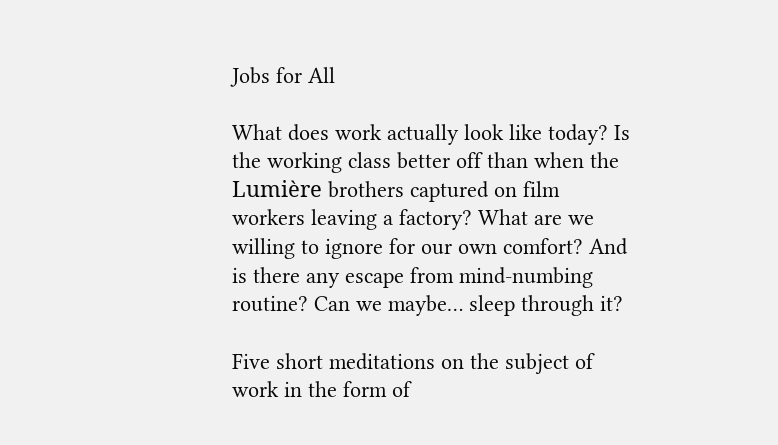Jobs for All

What does work actually look like today? Is the working class better off than when the Lumière brothers captured on film workers leaving a factory? What are we willing to ignore for our own comfort? And is there any escape from mind-numbing routine? Can we maybe… sleep through it?

Five short meditations on the subject of work in the form of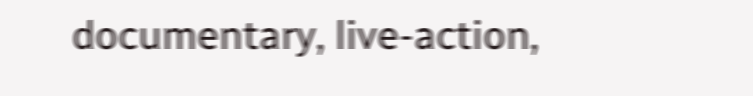documentary, live-action,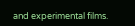and experimental films.